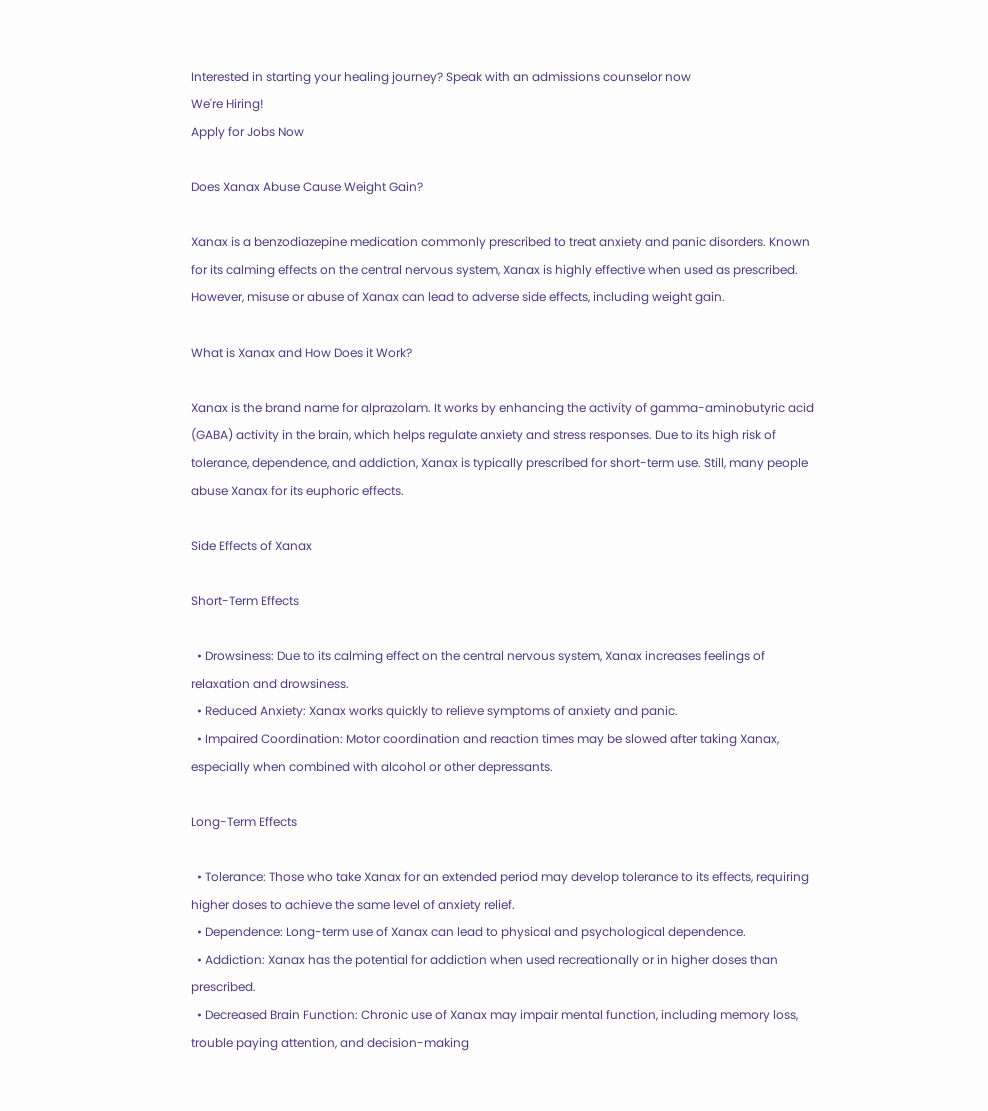Interested in starting your healing journey? Speak with an admissions counselor now
We're Hiring!
Apply for Jobs Now

Does Xanax Abuse Cause Weight Gain?

Xanax is a benzodiazepine medication commonly prescribed to treat anxiety and panic disorders. Known for its calming effects on the central nervous system, Xanax is highly effective when used as prescribed. However, misuse or abuse of Xanax can lead to adverse side effects, including weight gain.

What is Xanax and How Does it Work?

Xanax is the brand name for alprazolam. It works by enhancing the activity of gamma-aminobutyric acid (GABA) activity in the brain, which helps regulate anxiety and stress responses. Due to its high risk of tolerance, dependence, and addiction, Xanax is typically prescribed for short-term use. Still, many people abuse Xanax for its euphoric effects.

Side Effects of Xanax

Short-Term Effects

  • Drowsiness: Due to its calming effect on the central nervous system, Xanax increases feelings of relaxation and drowsiness.
  • Reduced Anxiety: Xanax works quickly to relieve symptoms of anxiety and panic.
  • Impaired Coordination: Motor coordination and reaction times may be slowed after taking Xanax, especially when combined with alcohol or other depressants.

Long-Term Effects

  • Tolerance: Those who take Xanax for an extended period may develop tolerance to its effects, requiring higher doses to achieve the same level of anxiety relief.
  • Dependence: Long-term use of Xanax can lead to physical and psychological dependence.
  • Addiction: Xanax has the potential for addiction when used recreationally or in higher doses than prescribed.
  • Decreased Brain Function: Chronic use of Xanax may impair mental function, including memory loss, trouble paying attention, and decision-making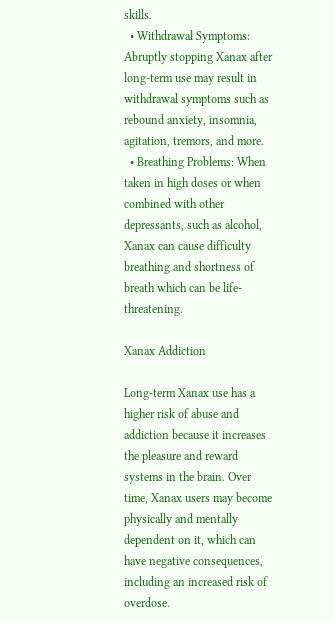skills.
  • Withdrawal Symptoms: Abruptly stopping Xanax after long-term use may result in withdrawal symptoms such as rebound anxiety, insomnia, agitation, tremors, and more.
  • Breathing Problems: When taken in high doses or when combined with other depressants, such as alcohol, Xanax can cause difficulty breathing and shortness of breath which can be life-threatening.

Xanax Addiction

Long-term Xanax use has a higher risk of abuse and addiction because it increases the pleasure and reward systems in the brain. Over time, Xanax users may become physically and mentally dependent on it, which can have negative consequences, including an increased risk of overdose.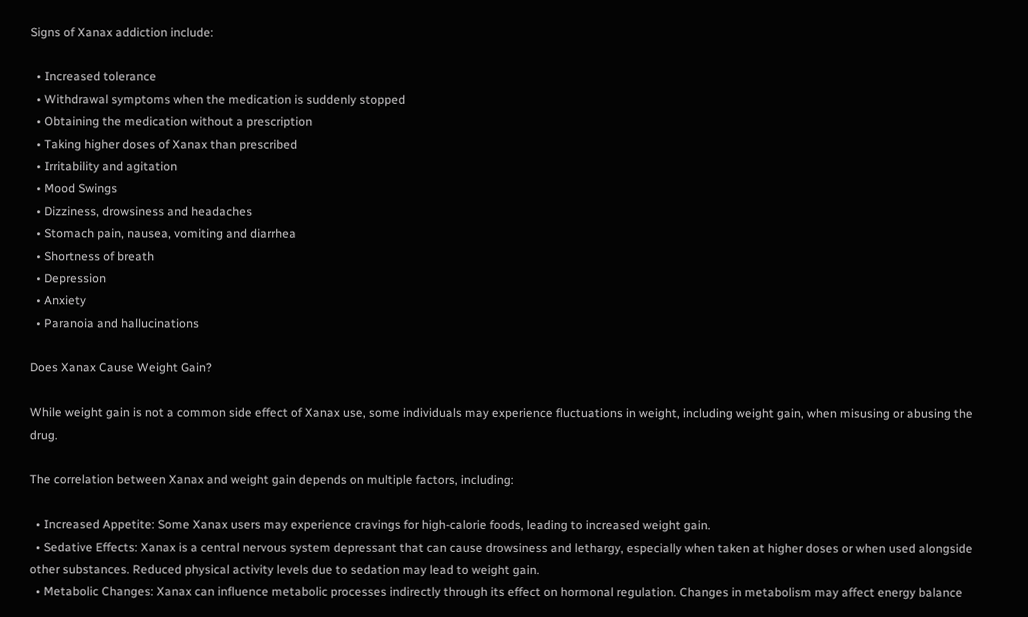Signs of Xanax addiction include:

  • Increased tolerance
  • Withdrawal symptoms when the medication is suddenly stopped
  • Obtaining the medication without a prescription
  • Taking higher doses of Xanax than prescribed
  • Irritability and agitation
  • Mood Swings
  • Dizziness, drowsiness and headaches
  • Stomach pain, nausea, vomiting and diarrhea
  • Shortness of breath
  • Depression
  • Anxiety
  • Paranoia and hallucinations

Does Xanax Cause Weight Gain?

While weight gain is not a common side effect of Xanax use, some individuals may experience fluctuations in weight, including weight gain, when misusing or abusing the drug.

The correlation between Xanax and weight gain depends on multiple factors, including:

  • Increased Appetite: Some Xanax users may experience cravings for high-calorie foods, leading to increased weight gain.
  • Sedative Effects: Xanax is a central nervous system depressant that can cause drowsiness and lethargy, especially when taken at higher doses or when used alongside other substances. Reduced physical activity levels due to sedation may lead to weight gain.
  • Metabolic Changes: Xanax can influence metabolic processes indirectly through its effect on hormonal regulation. Changes in metabolism may affect energy balance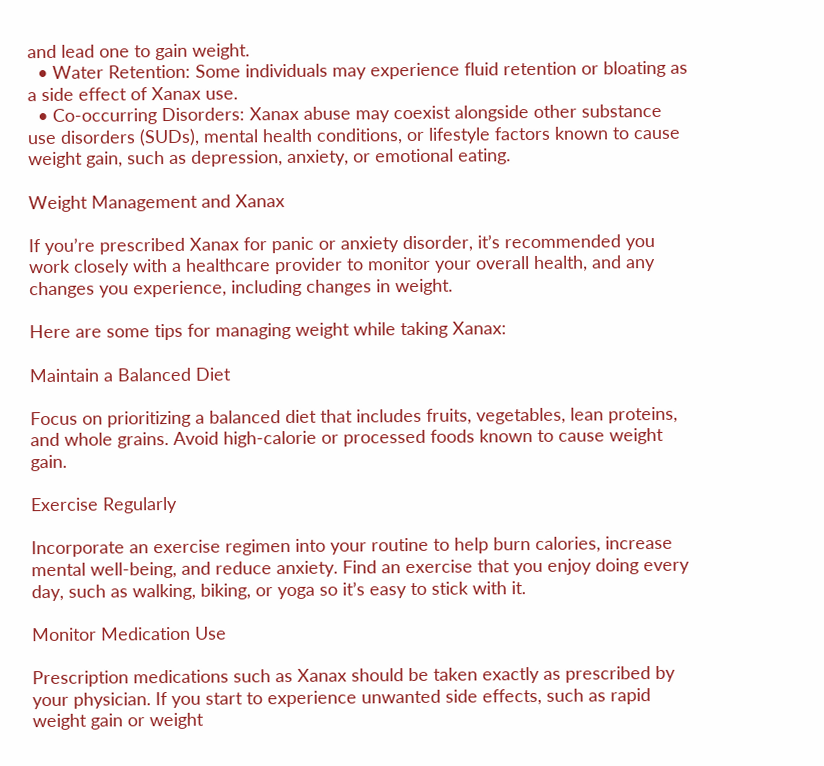and lead one to gain weight.
  • Water Retention: Some individuals may experience fluid retention or bloating as a side effect of Xanax use.
  • Co-occurring Disorders: Xanax abuse may coexist alongside other substance use disorders (SUDs), mental health conditions, or lifestyle factors known to cause weight gain, such as depression, anxiety, or emotional eating.

Weight Management and Xanax

If you’re prescribed Xanax for panic or anxiety disorder, it’s recommended you work closely with a healthcare provider to monitor your overall health, and any changes you experience, including changes in weight.

Here are some tips for managing weight while taking Xanax:

Maintain a Balanced Diet

Focus on prioritizing a balanced diet that includes fruits, vegetables, lean proteins, and whole grains. Avoid high-calorie or processed foods known to cause weight gain.

Exercise Regularly

Incorporate an exercise regimen into your routine to help burn calories, increase mental well-being, and reduce anxiety. Find an exercise that you enjoy doing every day, such as walking, biking, or yoga so it’s easy to stick with it.

Monitor Medication Use

Prescription medications such as Xanax should be taken exactly as prescribed by your physician. If you start to experience unwanted side effects, such as rapid weight gain or weight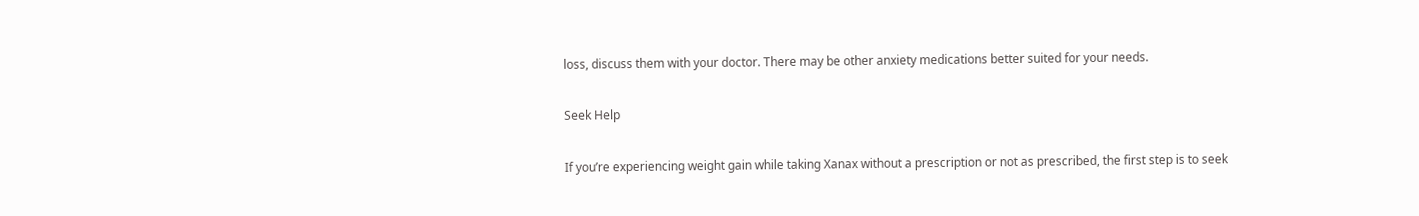loss, discuss them with your doctor. There may be other anxiety medications better suited for your needs.

Seek Help

If you’re experiencing weight gain while taking Xanax without a prescription or not as prescribed, the first step is to seek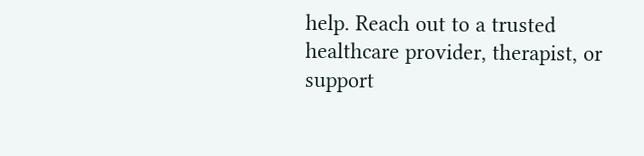help. Reach out to a trusted healthcare provider, therapist, or support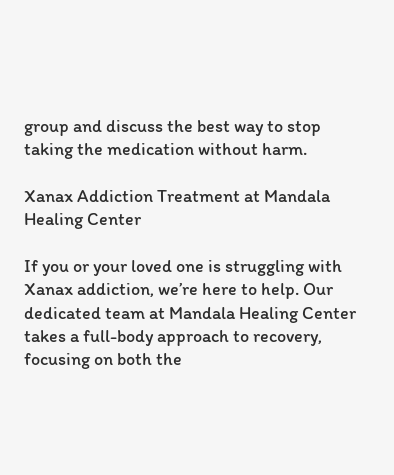group and discuss the best way to stop taking the medication without harm.

Xanax Addiction Treatment at Mandala Healing Center

If you or your loved one is struggling with Xanax addiction, we’re here to help. Our dedicated team at Mandala Healing Center takes a full-body approach to recovery, focusing on both the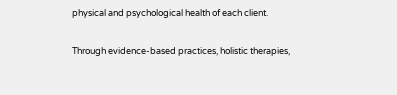physical and psychological health of each client.

Through evidence-based practices, holistic therapies,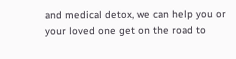and medical detox, we can help you or your loved one get on the road to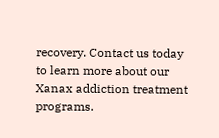recovery. Contact us today to learn more about our Xanax addiction treatment programs.